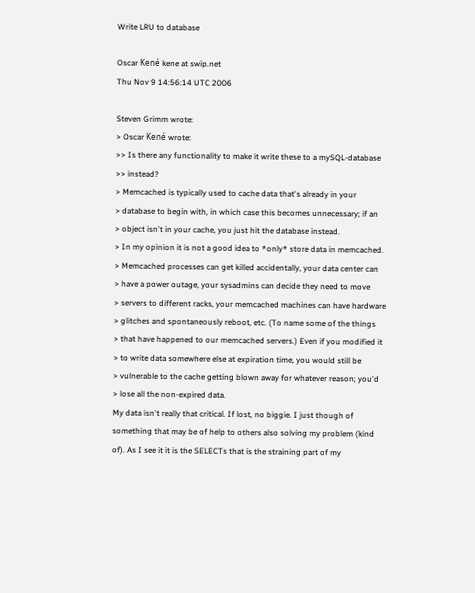Write LRU to database

Oscar Kené kene at swip.net
Thu Nov 9 14:56:14 UTC 2006

Steven Grimm wrote:
> Oscar Kené wrote:
>> Is there any functionality to make it write these to a mySQL-database
>> instead?
> Memcached is typically used to cache data that's already in your
> database to begin with, in which case this becomes unnecessary; if an
> object isn't in your cache, you just hit the database instead.
> In my opinion it is not a good idea to *only* store data in memcached.
> Memcached processes can get killed accidentally, your data center can
> have a power outage, your sysadmins can decide they need to move
> servers to different racks, your memcached machines can have hardware
> glitches and spontaneously reboot, etc. (To name some of the things
> that have happened to our memcached servers.) Even if you modified it
> to write data somewhere else at expiration time, you would still be
> vulnerable to the cache getting blown away for whatever reason; you'd
> lose all the non-expired data.
My data isn't really that critical. If lost, no biggie. I just though of
something that may be of help to others also solving my problem (kind
of). As I see it it is the SELECTs that is the straining part of my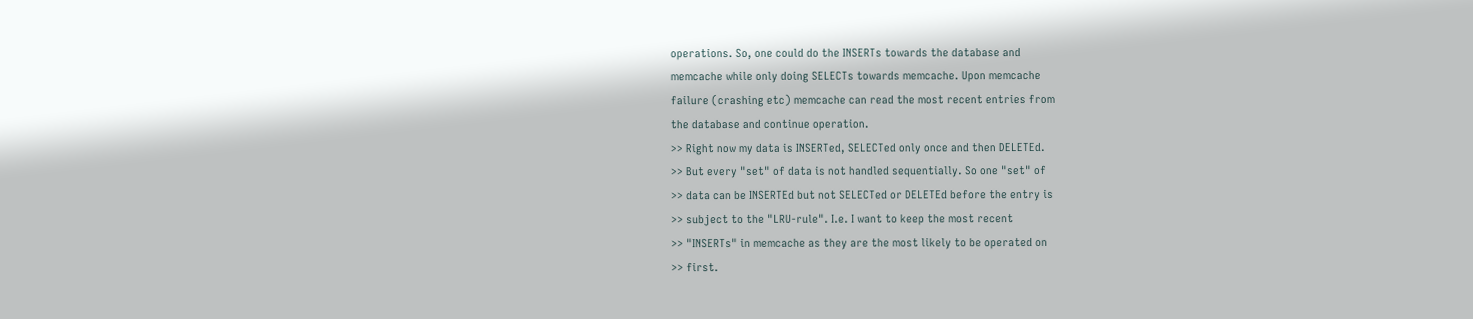operations. So, one could do the INSERTs towards the database and
memcache while only doing SELECTs towards memcache. Upon memcache
failure (crashing etc) memcache can read the most recent entries from
the database and continue operation.
>> Right now my data is INSERTed, SELECTed only once and then DELETEd.
>> But every "set" of data is not handled sequentially. So one "set" of
>> data can be INSERTEd but not SELECTed or DELETEd before the entry is
>> subject to the "LRU-rule". I.e. I want to keep the most recent
>> "INSERTs" in memcache as they are the most likely to be operated on
>> first.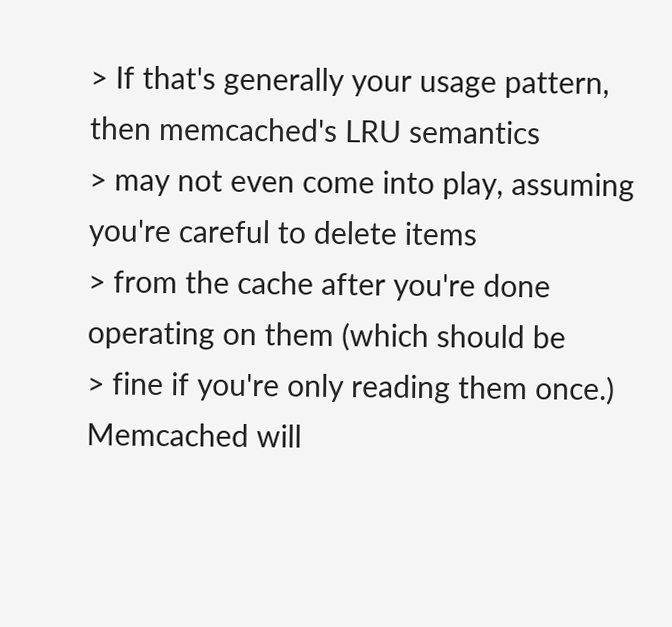> If that's generally your usage pattern, then memcached's LRU semantics
> may not even come into play, assuming you're careful to delete items
> from the cache after you're done operating on them (which should be
> fine if you're only reading them once.) Memcached will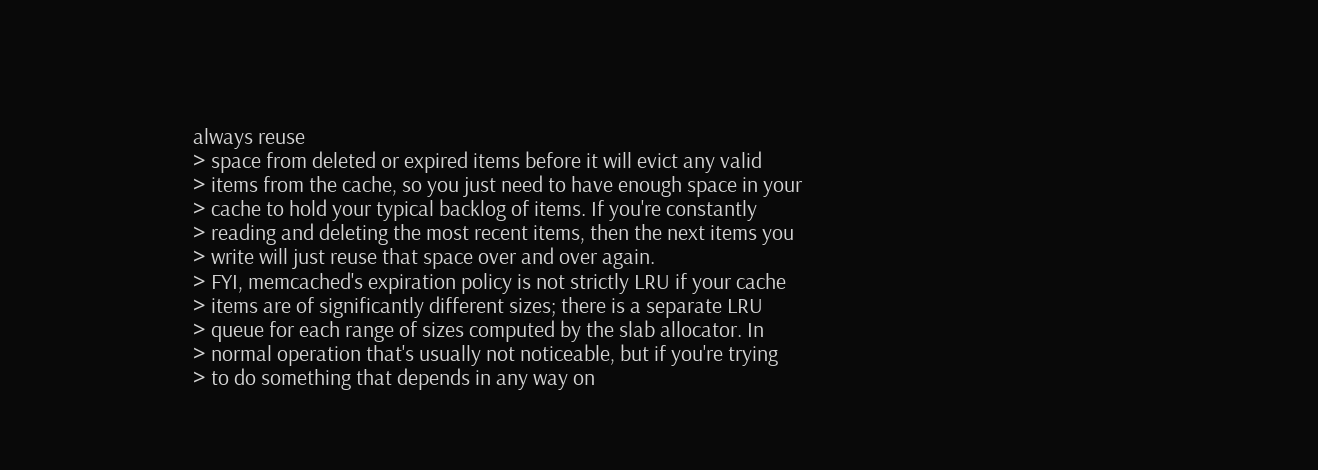always reuse
> space from deleted or expired items before it will evict any valid
> items from the cache, so you just need to have enough space in your
> cache to hold your typical backlog of items. If you're constantly
> reading and deleting the most recent items, then the next items you
> write will just reuse that space over and over again.
> FYI, memcached's expiration policy is not strictly LRU if your cache
> items are of significantly different sizes; there is a separate LRU
> queue for each range of sizes computed by the slab allocator. In
> normal operation that's usually not noticeable, but if you're trying
> to do something that depends in any way on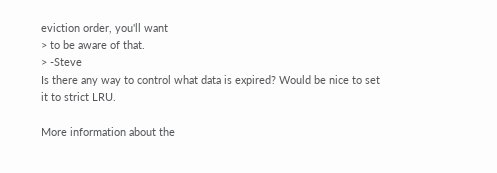eviction order, you'll want
> to be aware of that.
> -Steve
Is there any way to control what data is expired? Would be nice to set
it to strict LRU.

More information about the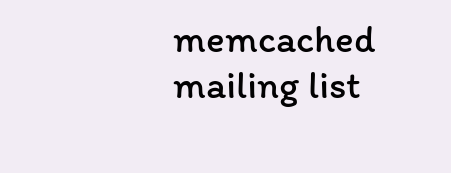memcached mailing list